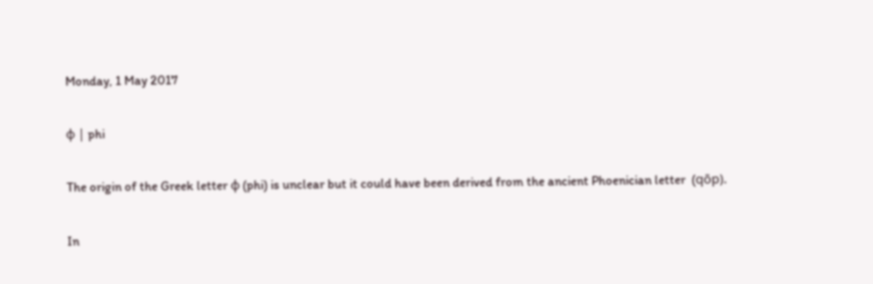Monday, 1 May 2017

φ | phi

The origin of the Greek letter φ (phi) is unclear but it could have been derived from the ancient Phoenician letter  (qōp).

In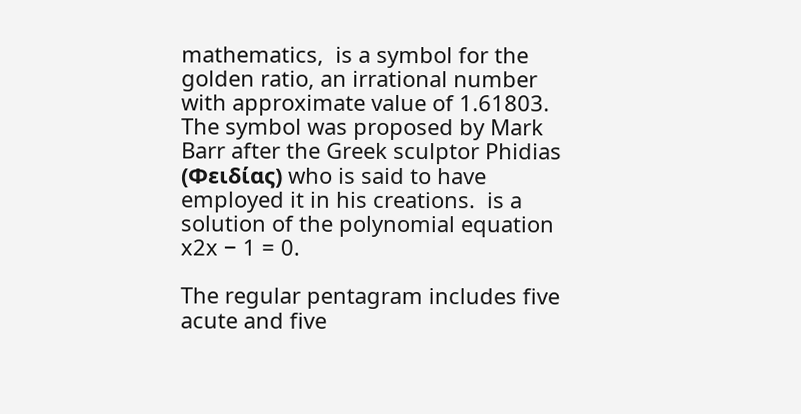mathematics,  is a symbol for the golden ratio, an irrational number with approximate value of 1.61803. The symbol was proposed by Mark Barr after the Greek sculptor Phidias (Φειδίας) who is said to have employed it in his creations.  is a solution of the polynomial equation x2x − 1 = 0.

The regular pentagram includes five acute and five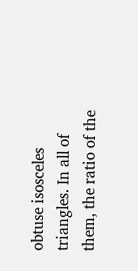obtuse isosceles triangles. In all of them, the ratio of the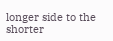longer side to the shorter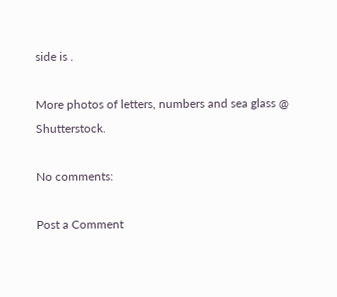side is .

More photos of letters, numbers and sea glass @ Shutterstock.

No comments:

Post a Comment